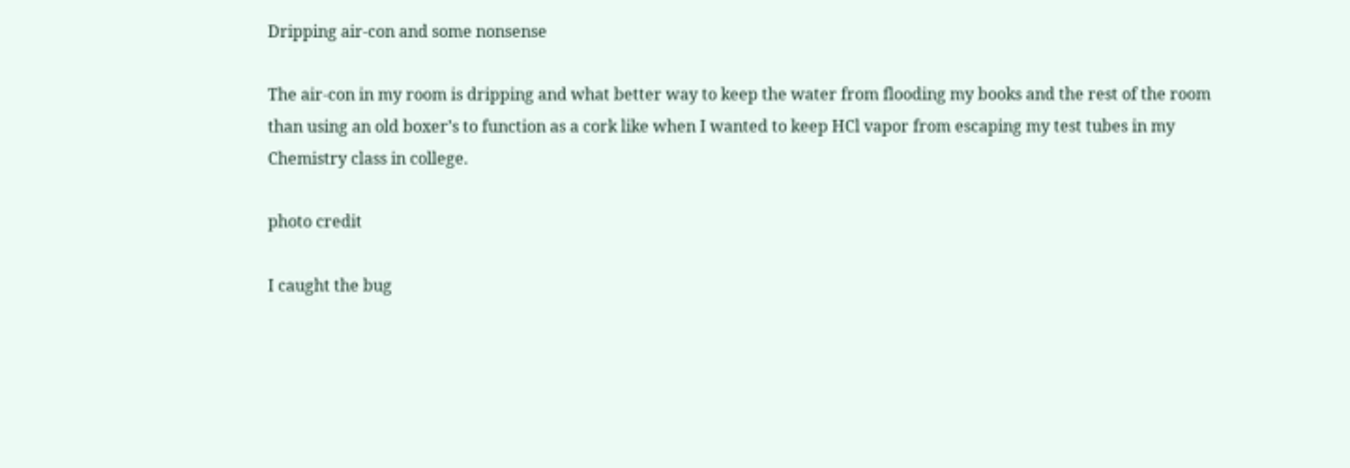Dripping air-con and some nonsense

The air-con in my room is dripping and what better way to keep the water from flooding my books and the rest of the room than using an old boxer’s to function as a cork like when I wanted to keep HCl vapor from escaping my test tubes in my Chemistry class in college.

photo credit

I caught the bug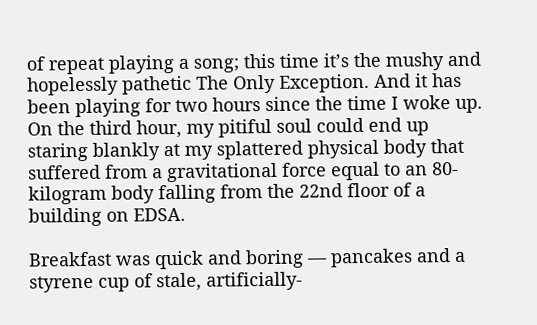of repeat playing a song; this time it’s the mushy and hopelessly pathetic The Only Exception. And it has been playing for two hours since the time I woke up. On the third hour, my pitiful soul could end up staring blankly at my splattered physical body that suffered from a gravitational force equal to an 80-kilogram body falling from the 22nd floor of a building on EDSA.

Breakfast was quick and boring — pancakes and a styrene cup of stale, artificially-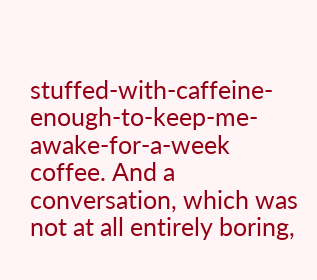stuffed-with-caffeine-enough-to-keep-me-awake-for-a-week coffee. And a conversation, which was not at all entirely boring,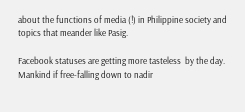about the functions of media (!) in Philippine society and topics that meander like Pasig.

Facebook statuses are getting more tasteless  by the day. Mankind if free-falling down to nadir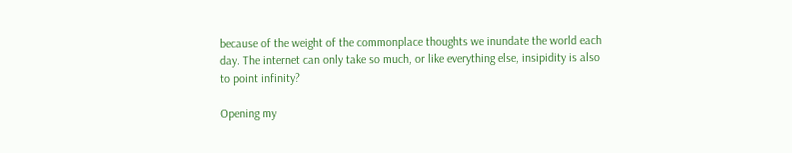because of the weight of the commonplace thoughts we inundate the world each day. The internet can only take so much, or like everything else, insipidity is also to point infinity?

Opening my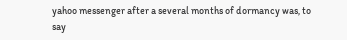yahoo messenger after a several months of dormancy was, to say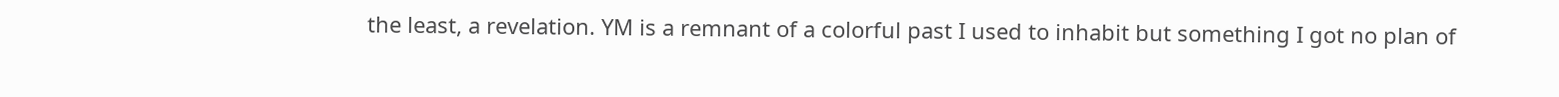the least, a revelation. YM is a remnant of a colorful past I used to inhabit but something I got no plan of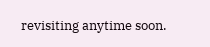revisiting anytime soon.